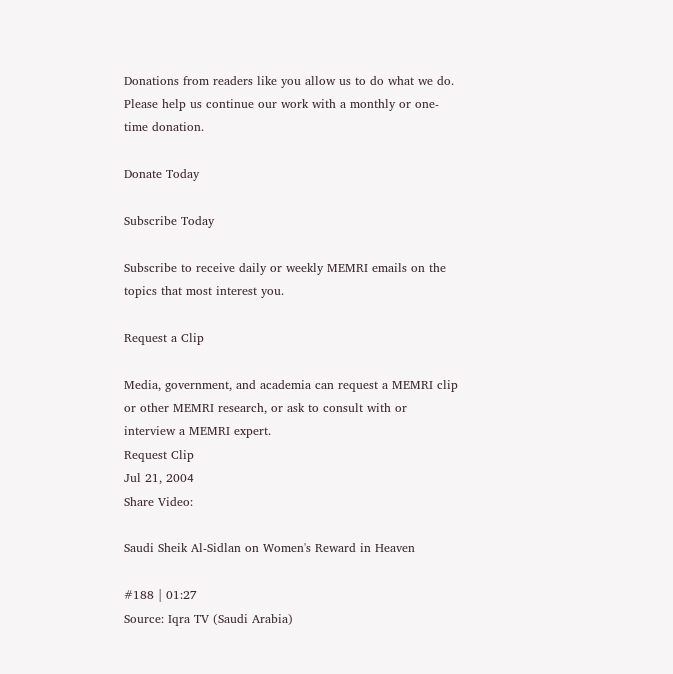Donations from readers like you allow us to do what we do. Please help us continue our work with a monthly or one-time donation.

Donate Today

Subscribe Today

Subscribe to receive daily or weekly MEMRI emails on the topics that most interest you.

Request a Clip

Media, government, and academia can request a MEMRI clip or other MEMRI research, or ask to consult with or interview a MEMRI expert.
Request Clip
Jul 21, 2004
Share Video:

Saudi Sheik Al-Sidlan on Women's Reward in Heaven

#188 | 01:27
Source: Iqra TV (Saudi Arabia)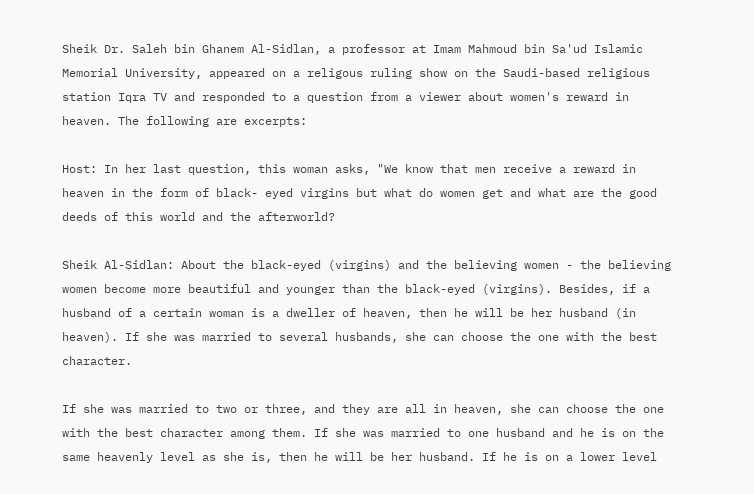Sheik Dr. Saleh bin Ghanem Al-Sidlan, a professor at Imam Mahmoud bin Sa'ud Islamic Memorial University, appeared on a religous ruling show on the Saudi-based religious station Iqra TV and responded to a question from a viewer about women's reward in heaven. The following are excerpts:

Host: In her last question, this woman asks, "We know that men receive a reward in heaven in the form of black- eyed virgins but what do women get and what are the good deeds of this world and the afterworld?

Sheik Al-Sidlan: About the black-eyed (virgins) and the believing women - the believing women become more beautiful and younger than the black-eyed (virgins). Besides, if a husband of a certain woman is a dweller of heaven, then he will be her husband (in heaven). If she was married to several husbands, she can choose the one with the best character.

If she was married to two or three, and they are all in heaven, she can choose the one with the best character among them. If she was married to one husband and he is on the same heavenly level as she is, then he will be her husband. If he is on a lower level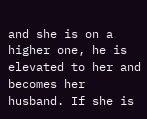and she is on a higher one, he is elevated to her and becomes her husband. If she is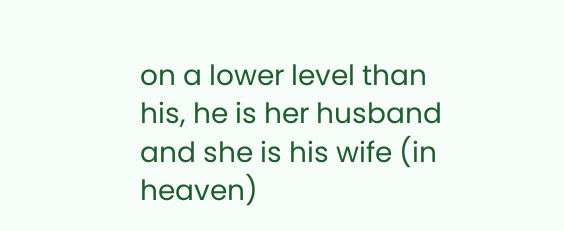on a lower level than his, he is her husband and she is his wife (in heaven)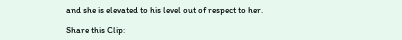and she is elevated to his level out of respect to her.

Share this Clip: